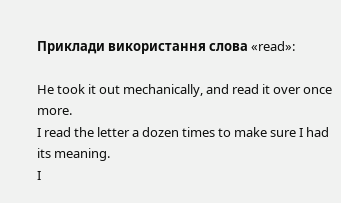Приклади використання слова «read»:

He took it out mechanically, and read it over once more.
I read the letter a dozen times to make sure I had its meaning.
I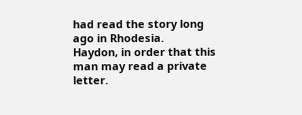had read the story long ago in Rhodesia.
Haydon, in order that this man may read a private letter.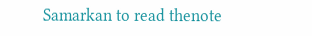Samarkan to read thenote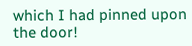which I had pinned upon the door!